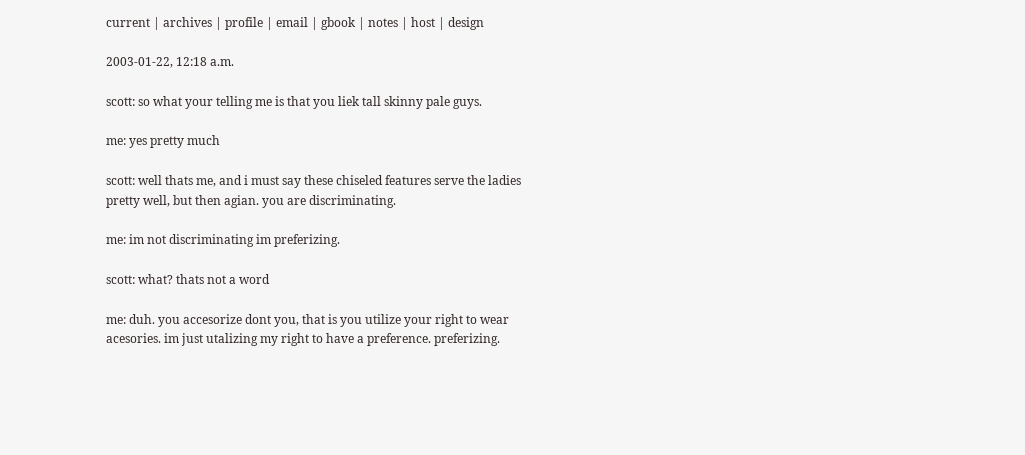current | archives | profile | email | gbook | notes | host | design

2003-01-22, 12:18 a.m.

scott: so what your telling me is that you liek tall skinny pale guys.

me: yes pretty much

scott: well thats me, and i must say these chiseled features serve the ladies pretty well, but then agian. you are discriminating.

me: im not discriminating im preferizing.

scott: what? thats not a word

me: duh. you accesorize dont you, that is you utilize your right to wear acesories. im just utalizing my right to have a preference. preferizing.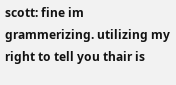scott: fine im grammerizing. utilizing my right to tell you thair is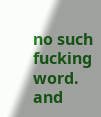no such fucking word. and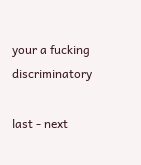your a fucking discriminatory

last - next